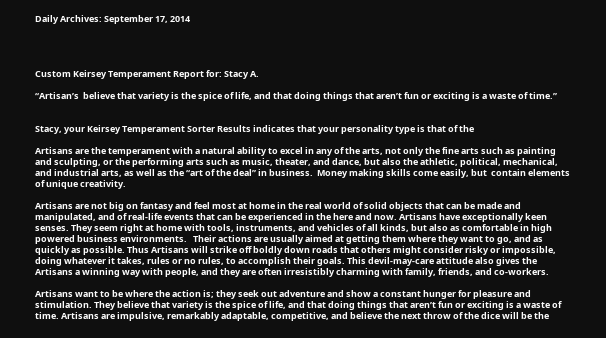Daily Archives: September 17, 2014




Custom Keirsey Temperament Report for: Stacy A.

“Artisan’s  believe that variety is the spice of life, and that doing things that aren’t fun or exciting is a waste of time.”


Stacy, your Keirsey Temperament Sorter Results indicates that your personality type is that of the

Artisans are the temperament with a natural ability to excel in any of the arts, not only the fine arts such as painting and sculpting, or the performing arts such as music, theater, and dance, but also the athletic, political, mechanical, and industrial arts, as well as the “art of the deal” in business.  Money making skills come easily, but  contain elements of unique creativity.

Artisans are not big on fantasy and feel most at home in the real world of solid objects that can be made and manipulated, and of real-life events that can be experienced in the here and now. Artisans have exceptionally keen senses. They seem right at home with tools, instruments, and vehicles of all kinds, but also as comfortable in high powered business environments.   Their actions are usually aimed at getting them where they want to go, and as quickly as possible. Thus Artisans will strike off boldly down roads that others might consider risky or impossible, doing whatever it takes, rules or no rules, to accomplish their goals. This devil-may-care attitude also gives the Artisans a winning way with people, and they are often irresistibly charming with family, friends, and co-workers.

Artisans want to be where the action is; they seek out adventure and show a constant hunger for pleasure and stimulation. They believe that variety is the spice of life, and that doing things that aren’t fun or exciting is a waste of time. Artisans are impulsive, remarkably adaptable, competitive, and believe the next throw of the dice will be the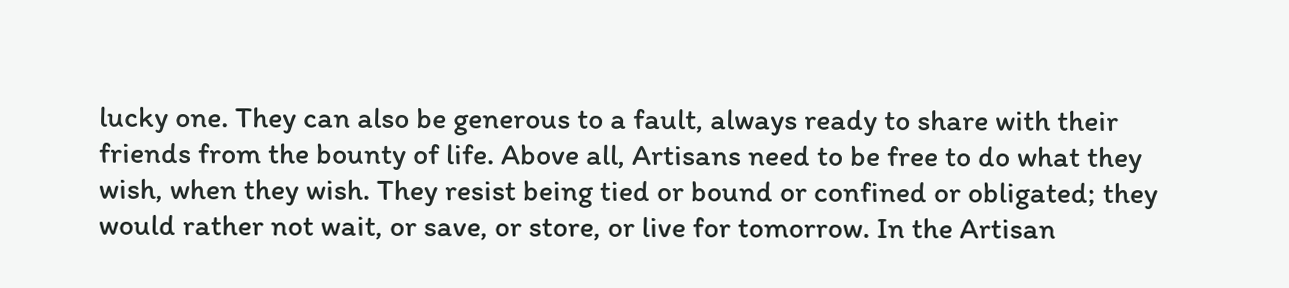lucky one. They can also be generous to a fault, always ready to share with their friends from the bounty of life. Above all, Artisans need to be free to do what they wish, when they wish. They resist being tied or bound or confined or obligated; they would rather not wait, or save, or store, or live for tomorrow. In the Artisan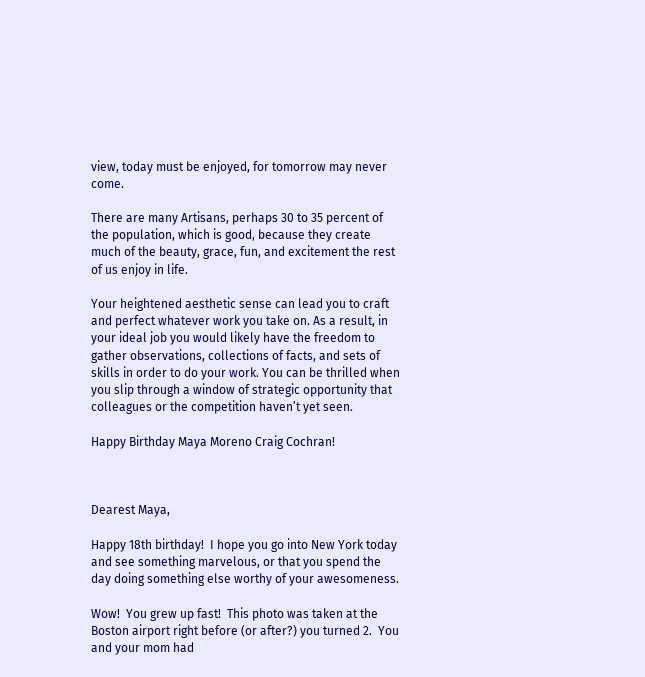view, today must be enjoyed, for tomorrow may never come.

There are many Artisans, perhaps 30 to 35 percent of the population, which is good, because they create much of the beauty, grace, fun, and excitement the rest of us enjoy in life.

Your heightened aesthetic sense can lead you to craft and perfect whatever work you take on. As a result, in your ideal job you would likely have the freedom to gather observations, collections of facts, and sets of skills in order to do your work. You can be thrilled when you slip through a window of strategic opportunity that colleagues or the competition haven’t yet seen.

Happy Birthday Maya Moreno Craig Cochran!



Dearest Maya,

Happy 18th birthday!  I hope you go into New York today and see something marvelous, or that you spend the day doing something else worthy of your awesomeness.

Wow!  You grew up fast!  This photo was taken at the Boston airport right before (or after?) you turned 2.  You and your mom had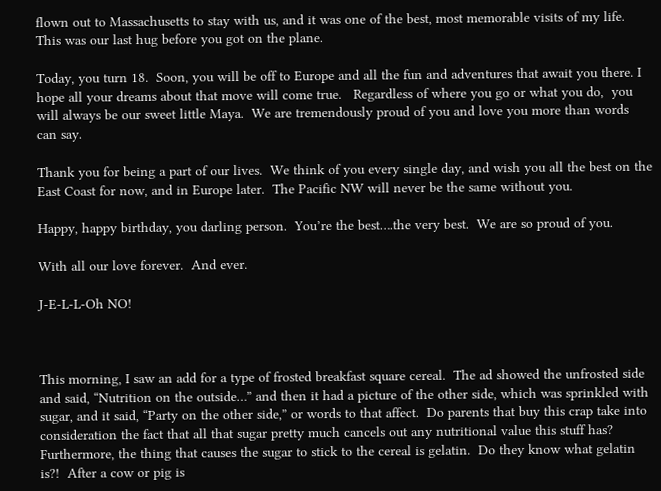flown out to Massachusetts to stay with us, and it was one of the best, most memorable visits of my life. This was our last hug before you got on the plane.

Today, you turn 18.  Soon, you will be off to Europe and all the fun and adventures that await you there. I hope all your dreams about that move will come true.   Regardless of where you go or what you do,  you will always be our sweet little Maya.  We are tremendously proud of you and love you more than words can say.

Thank you for being a part of our lives.  We think of you every single day, and wish you all the best on the East Coast for now, and in Europe later.  The Pacific NW will never be the same without you.

Happy, happy birthday, you darling person.  You’re the best….the very best.  We are so proud of you.

With all our love forever.  And ever.

J-E-L-L-Oh NO!



This morning, I saw an add for a type of frosted breakfast square cereal.  The ad showed the unfrosted side and said, “Nutrition on the outside…” and then it had a picture of the other side, which was sprinkled with sugar, and it said, “Party on the other side,” or words to that affect.  Do parents that buy this crap take into consideration the fact that all that sugar pretty much cancels out any nutritional value this stuff has?  Furthermore, the thing that causes the sugar to stick to the cereal is gelatin.  Do they know what gelatin is?!  After a cow or pig is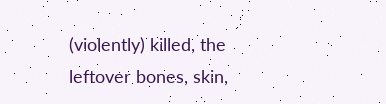(violently) killed, the leftover bones, skin,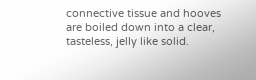connective tissue and hooves are boiled down into a clear, tasteless, jelly like solid.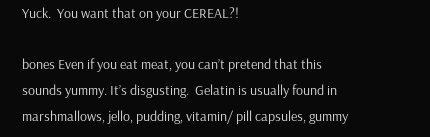Yuck.  You want that on your CEREAL?!

bones Even if you eat meat, you can’t pretend that this sounds yummy. It’s disgusting.  Gelatin is usually found in marshmallows, jello, pudding, vitamin/ pill capsules, gummy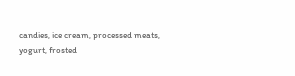candies, ice cream, processed meats, yogurt, frosted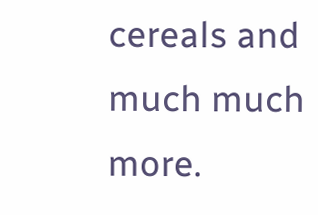cereals and much much more.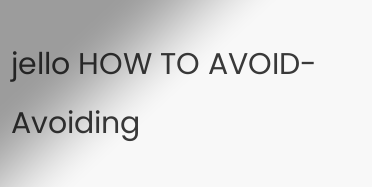jello HOW TO AVOID- Avoiding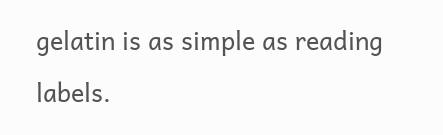gelatin is as simple as reading labels.